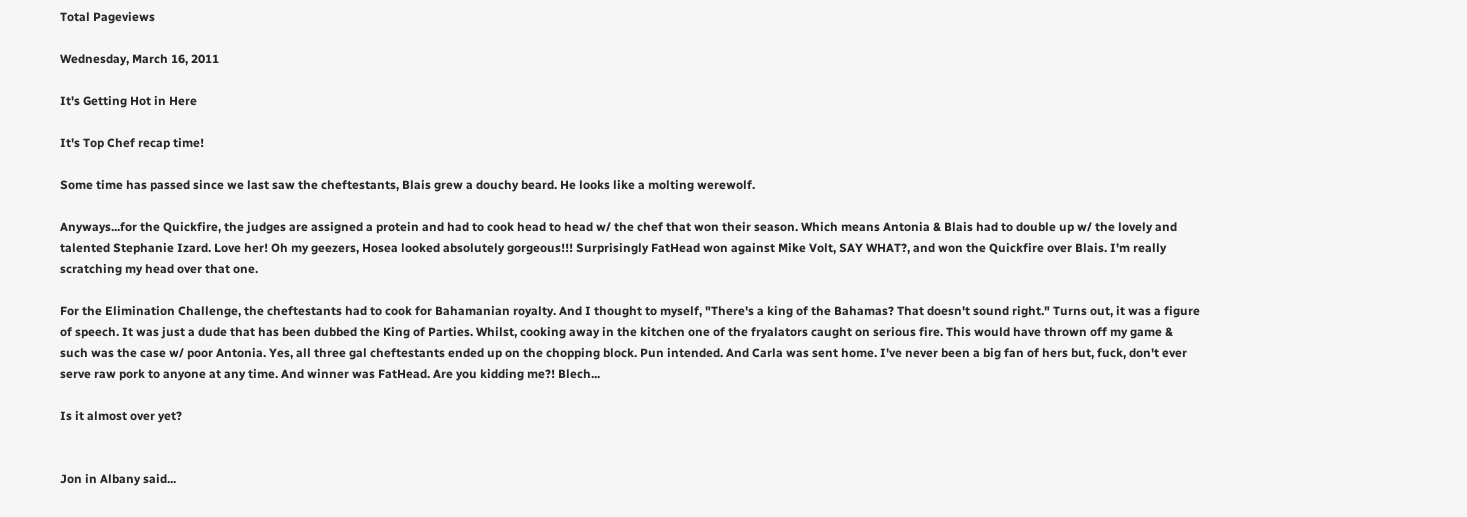Total Pageviews

Wednesday, March 16, 2011

It's Getting Hot in Here

It's Top Chef recap time!

Some time has passed since we last saw the cheftestants, Blais grew a douchy beard. He looks like a molting werewolf.

Anyways...for the Quickfire, the judges are assigned a protein and had to cook head to head w/ the chef that won their season. Which means Antonia & Blais had to double up w/ the lovely and talented Stephanie Izard. Love her! Oh my geezers, Hosea looked absolutely gorgeous!!! Surprisingly FatHead won against Mike Volt, SAY WHAT?, and won the Quickfire over Blais. I'm really scratching my head over that one.

For the Elimination Challenge, the cheftestants had to cook for Bahamanian royalty. And I thought to myself, "There's a king of the Bahamas? That doesn't sound right." Turns out, it was a figure of speech. It was just a dude that has been dubbed the King of Parties. Whilst, cooking away in the kitchen one of the fryalators caught on serious fire. This would have thrown off my game & such was the case w/ poor Antonia. Yes, all three gal cheftestants ended up on the chopping block. Pun intended. And Carla was sent home. I've never been a big fan of hers but, fuck, don't ever serve raw pork to anyone at any time. And winner was FatHead. Are you kidding me?! Blech...

Is it almost over yet?


Jon in Albany said...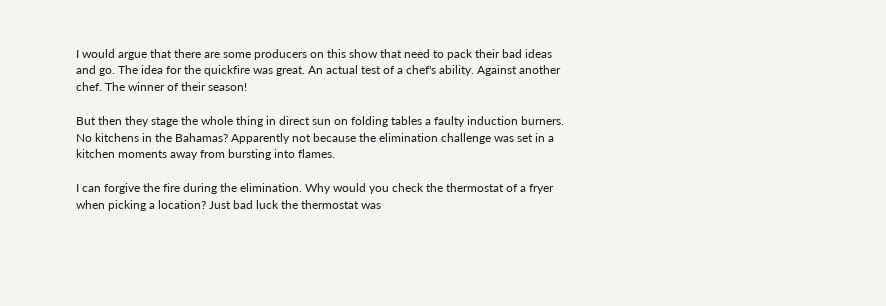I would argue that there are some producers on this show that need to pack their bad ideas and go. The idea for the quickfire was great. An actual test of a chef's ability. Against another chef. The winner of their season!

But then they stage the whole thing in direct sun on folding tables a faulty induction burners. No kitchens in the Bahamas? Apparently not because the elimination challenge was set in a kitchen moments away from bursting into flames.

I can forgive the fire during the elimination. Why would you check the thermostat of a fryer when picking a location? Just bad luck the thermostat was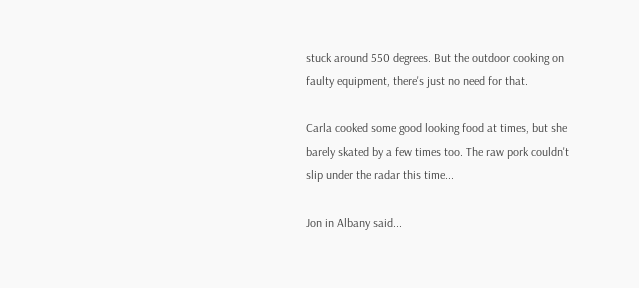stuck around 550 degrees. But the outdoor cooking on faulty equipment, there's just no need for that.

Carla cooked some good looking food at times, but she barely skated by a few times too. The raw pork couldn't slip under the radar this time...

Jon in Albany said...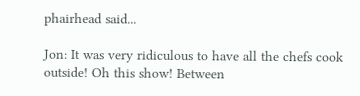phairhead said...

Jon: It was very ridiculous to have all the chefs cook outside! Oh this show! Between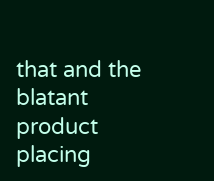that and the blatant product placing